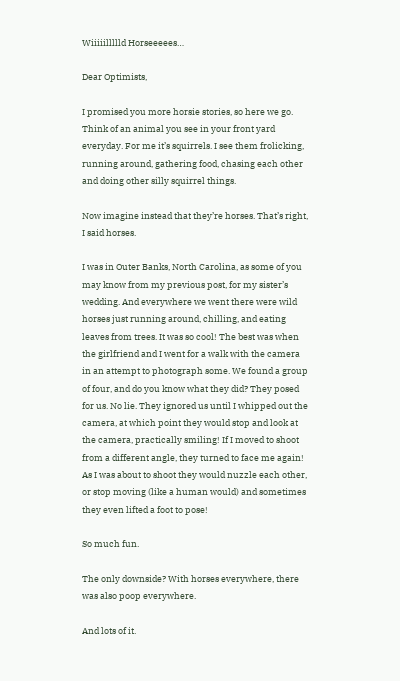Wiiiiillllld Horseeeees…

Dear Optimists,

I promised you more horsie stories, so here we go. Think of an animal you see in your front yard everyday. For me it’s squirrels. I see them frolicking, running around, gathering food, chasing each other and doing other silly squirrel things.

Now imagine instead that they’re horses. That’s right, I said horses.

I was in Outer Banks, North Carolina, as some of you may know from my previous post, for my sister’s wedding. And everywhere we went there were wild horses just running around, chilling, and eating leaves from trees. It was so cool! The best was when the girlfriend and I went for a walk with the camera in an attempt to photograph some. We found a group of four, and do you know what they did? They posed for us. No lie. They ignored us until I whipped out the camera, at which point they would stop and look at the camera, practically smiling! If I moved to shoot from a different angle, they turned to face me again! As I was about to shoot they would nuzzle each other, or stop moving (like a human would) and sometimes they even lifted a foot to pose!

So much fun.

The only downside? With horses everywhere, there was also poop everywhere.

And lots of it.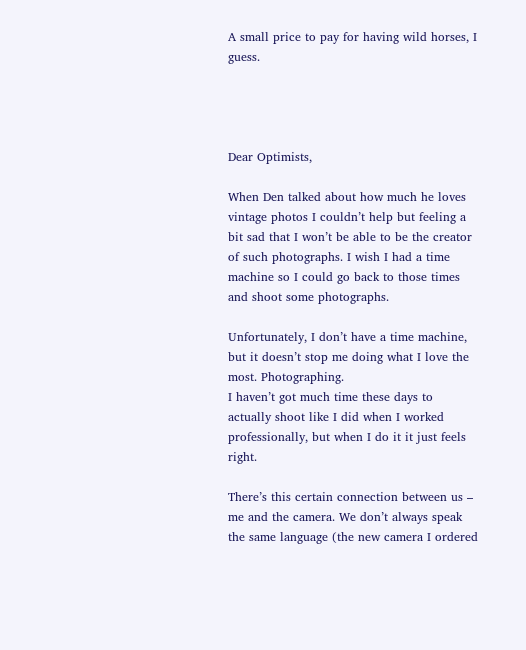A small price to pay for having wild horses, I guess.




Dear Optimists,

When Den talked about how much he loves vintage photos I couldn’t help but feeling a bit sad that I won’t be able to be the creator of such photographs. I wish I had a time machine so I could go back to those times and shoot some photographs.

Unfortunately, I don’t have a time machine, but it doesn’t stop me doing what I love the most. Photographing.
I haven’t got much time these days to actually shoot like I did when I worked professionally, but when I do it it just feels right.

There’s this certain connection between us – me and the camera. We don’t always speak the same language (the new camera I ordered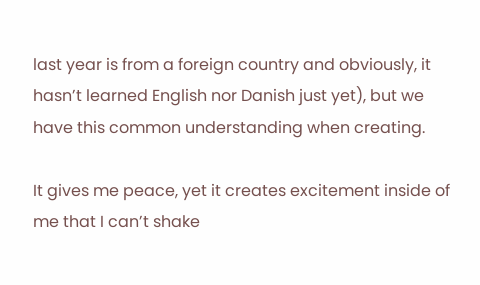last year is from a foreign country and obviously, it hasn’t learned English nor Danish just yet), but we have this common understanding when creating.

It gives me peace, yet it creates excitement inside of me that I can’t shake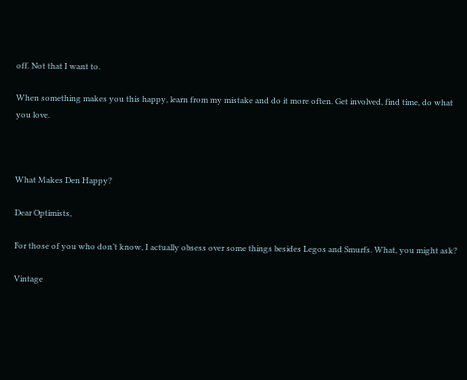off. Not that I want to.

When something makes you this happy, learn from my mistake and do it more often. Get involved, find time, do what you love.



What Makes Den Happy?

Dear Optimists,

For those of you who don’t know, I actually obsess over some things besides Legos and Smurfs. What, you might ask?

Vintage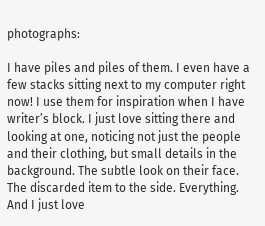photographs:

I have piles and piles of them. I even have a few stacks sitting next to my computer right now! I use them for inspiration when I have writer’s block. I just love sitting there and looking at one, noticing not just the people and their clothing, but small details in the background. The subtle look on their face. The discarded item to the side. Everything. And I just love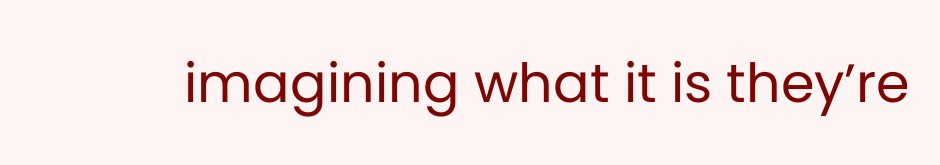imagining what it is they’re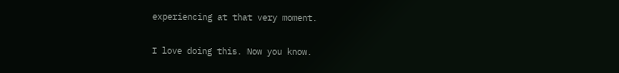experiencing at that very moment.

I love doing this. Now you know.